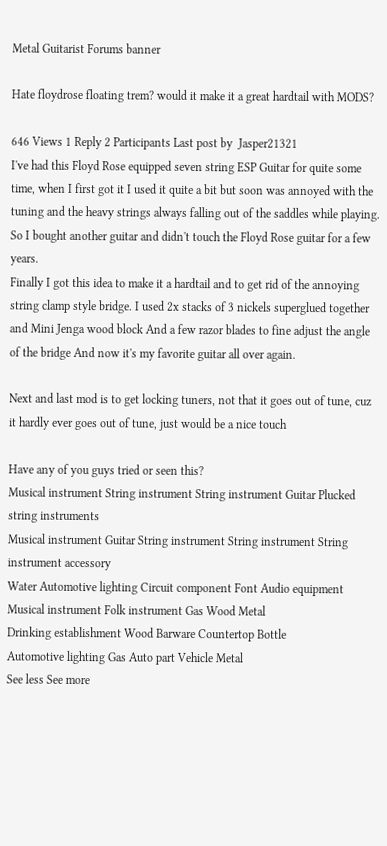Metal Guitarist Forums banner

Hate floydrose floating trem? would it make it a great hardtail with MODS?

646 Views 1 Reply 2 Participants Last post by  Jasper21321
I've had this Floyd Rose equipped seven string ESP Guitar for quite some time, when I first got it I used it quite a bit but soon was annoyed with the tuning and the heavy strings always falling out of the saddles while playing. So I bought another guitar and didn't touch the Floyd Rose guitar for a few years.
Finally I got this idea to make it a hardtail and to get rid of the annoying string clamp style bridge. I used 2x stacks of 3 nickels superglued together and Mini Jenga wood block And a few razor blades to fine adjust the angle of the bridge And now it's my favorite guitar all over again.

Next and last mod is to get locking tuners, not that it goes out of tune, cuz it hardly ever goes out of tune, just would be a nice touch

Have any of you guys tried or seen this?
Musical instrument String instrument String instrument Guitar Plucked string instruments
Musical instrument Guitar String instrument String instrument String instrument accessory
Water Automotive lighting Circuit component Font Audio equipment
Musical instrument Folk instrument Gas Wood Metal
Drinking establishment Wood Barware Countertop Bottle
Automotive lighting Gas Auto part Vehicle Metal
See less See more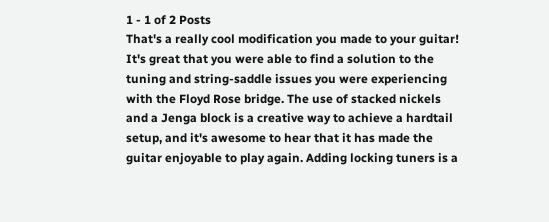1 - 1 of 2 Posts
That's a really cool modification you made to your guitar! It's great that you were able to find a solution to the tuning and string-saddle issues you were experiencing with the Floyd Rose bridge. The use of stacked nickels and a Jenga block is a creative way to achieve a hardtail setup, and it's awesome to hear that it has made the guitar enjoyable to play again. Adding locking tuners is a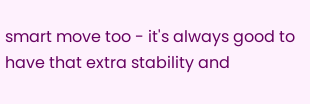smart move too - it's always good to have that extra stability and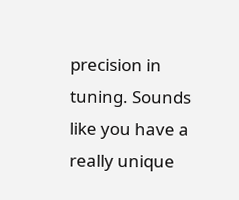precision in tuning. Sounds like you have a really unique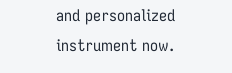and personalized instrument now.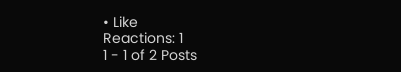• Like
Reactions: 1
1 - 1 of 2 Posts